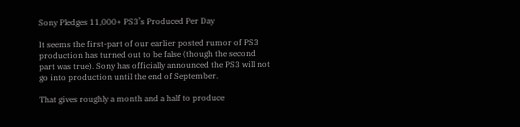Sony Pledges 11,000+ PS3’s Produced Per Day

It seems the first-part of our earlier posted rumor of PS3 production has turned out to be false (though the second part was true). Sony has officially announced the PS3 will not go into production until the end of September.

That gives roughly a month and a half to produce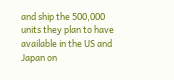and ship the 500,000 units they plan to have available in the US and Japan on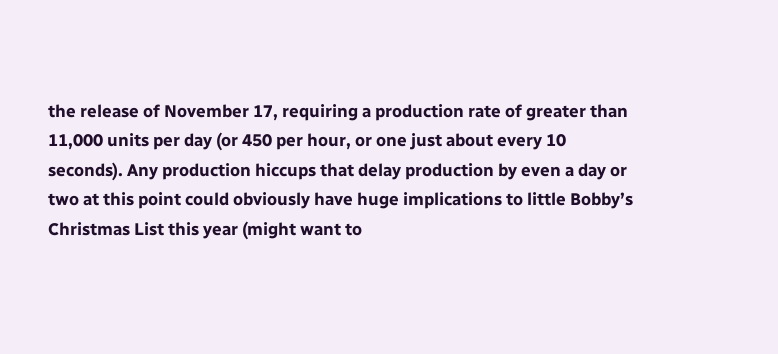the release of November 17, requiring a production rate of greater than 11,000 units per day (or 450 per hour, or one just about every 10 seconds). Any production hiccups that delay production by even a day or two at this point could obviously have huge implications to little Bobby’s Christmas List this year (might want to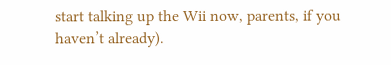start talking up the Wii now, parents, if you haven’t already).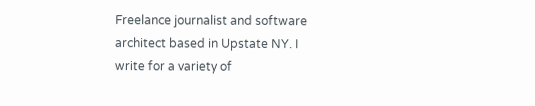Freelance journalist and software architect based in Upstate NY. I write for a variety of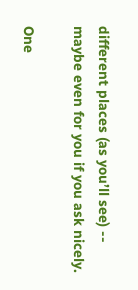different places (as you’ll see) -- maybe even for you if you ask nicely.

One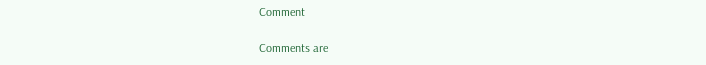Comment

Comments are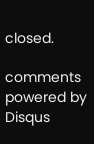closed.

comments powered by Disqus